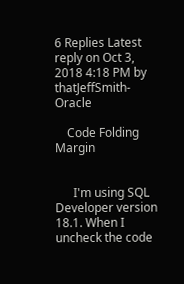6 Replies Latest reply on Oct 3, 2018 4:18 PM by thatJeffSmith-Oracle

    Code Folding Margin


      I'm using SQL Developer version 18.1. When I uncheck the code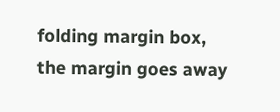folding margin box, the margin goes away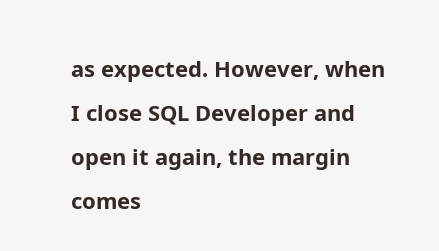as expected. However, when I close SQL Developer and open it again, the margin comes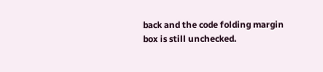back and the code folding margin box is still unchecked.